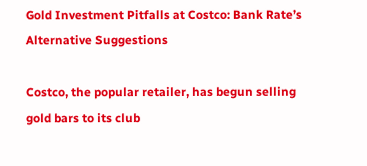Gold Investment Pitfalls at Costco: Bank Rate’s Alternative Suggestions

Costco, the popular retailer, has begun selling gold bars to its club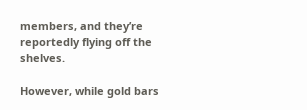members, and they’re reportedly flying off the shelves.

However, while gold bars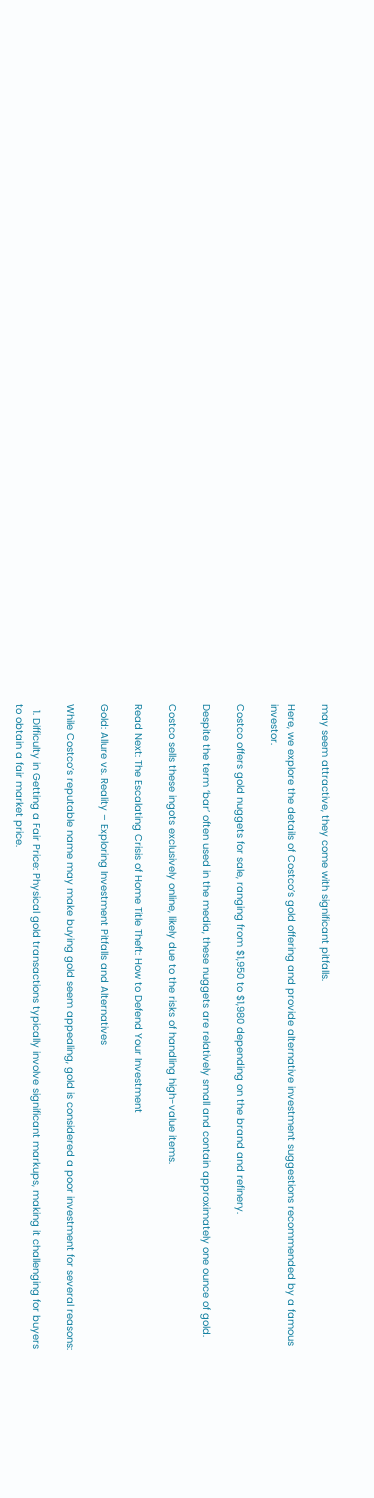may seem attractive, they come with significant pitfalls.

Here, we explore the details of Costco’s gold offering and provide alternative investment suggestions recommended by a famous investor.

Costco offers gold nuggets for sale, ranging from $1,950 to $1,980 depending on the brand and refinery.

Despite the term ‘bar’ often used in the media, these nuggets are relatively small and contain approximately one ounce of gold.

Costco sells these ingots exclusively online, likely due to the risks of handling high-value items.

Read Next: The Escalating Crisis of Home Title Theft: How to Defend Your Investment

Gold: Allure vs. Reality – Exploring Investment Pitfalls and Alternatives

While Costco’s reputable name may make buying gold seem appealing, gold is considered a poor investment for several reasons:

  1. Difficulty in Getting a Fair Price: Physical gold transactions typically involve significant markups, making it challenging for buyers to obtain a fair market price.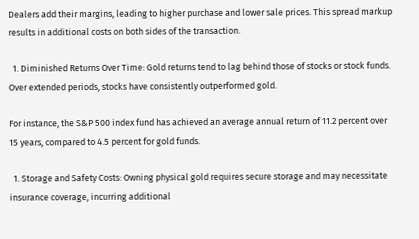Dealers add their margins, leading to higher purchase and lower sale prices. This spread markup results in additional costs on both sides of the transaction.

  1. Diminished Returns Over Time: Gold returns tend to lag behind those of stocks or stock funds. Over extended periods, stocks have consistently outperformed gold.

For instance, the S&P 500 index fund has achieved an average annual return of 11.2 percent over 15 years, compared to 4.5 percent for gold funds.

  1. Storage and Safety Costs: Owning physical gold requires secure storage and may necessitate insurance coverage, incurring additional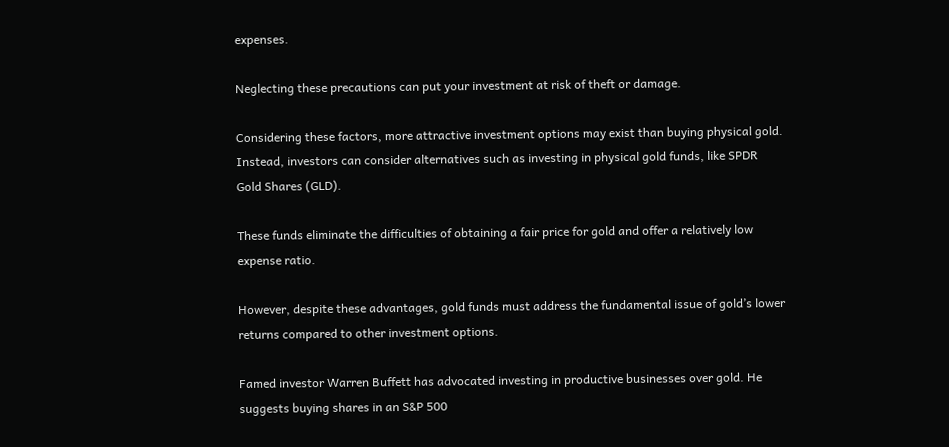expenses.

Neglecting these precautions can put your investment at risk of theft or damage.

Considering these factors, more attractive investment options may exist than buying physical gold. Instead, investors can consider alternatives such as investing in physical gold funds, like SPDR Gold Shares (GLD).

These funds eliminate the difficulties of obtaining a fair price for gold and offer a relatively low expense ratio.

However, despite these advantages, gold funds must address the fundamental issue of gold’s lower returns compared to other investment options.

Famed investor Warren Buffett has advocated investing in productive businesses over gold. He suggests buying shares in an S&P 500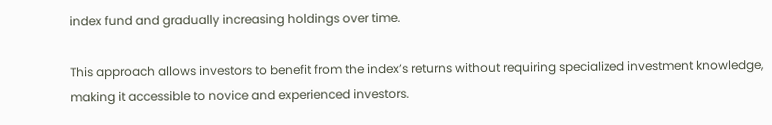index fund and gradually increasing holdings over time.

This approach allows investors to benefit from the index’s returns without requiring specialized investment knowledge, making it accessible to novice and experienced investors.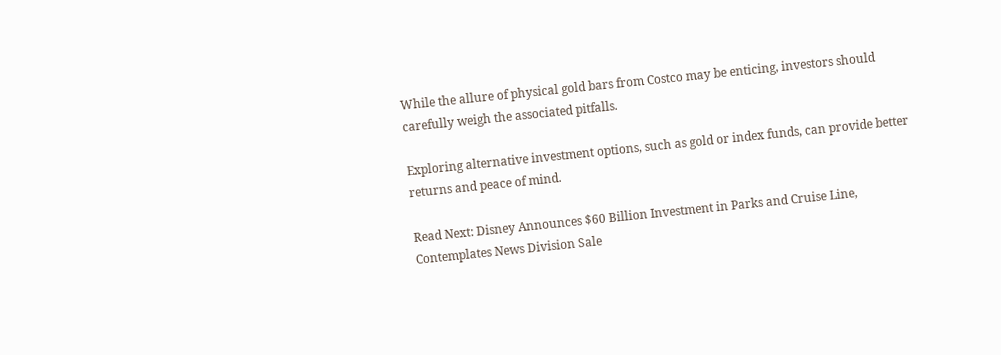While the allure of physical gold bars from Costco may be enticing, investors should carefully weigh the associated pitfalls.

Exploring alternative investment options, such as gold or index funds, can provide better returns and peace of mind.

Read Next: Disney Announces $60 Billion Investment in Parks and Cruise Line, Contemplates News Division Sale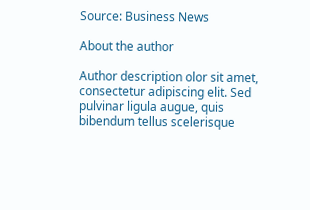Source: Business News

About the author

Author description olor sit amet, consectetur adipiscing elit. Sed pulvinar ligula augue, quis bibendum tellus scelerisque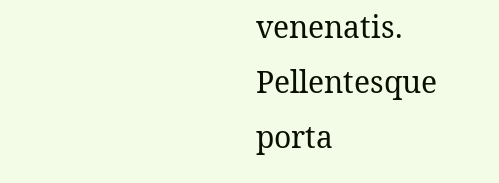venenatis. Pellentesque porta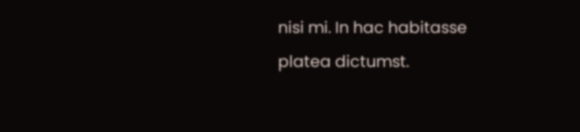nisi mi. In hac habitasse platea dictumst.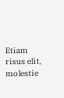Etiam risus elit, molestie